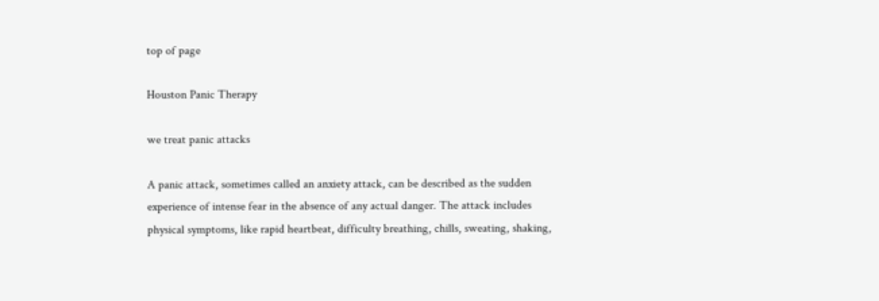top of page

Houston Panic Therapy

we treat panic attacks

A panic attack, sometimes called an anxiety attack, can be described as the sudden experience of intense fear in the absence of any actual danger. The attack includes physical symptoms, like rapid heartbeat, difficulty breathing, chills, sweating, shaking,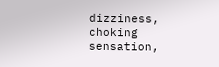dizziness, choking sensation,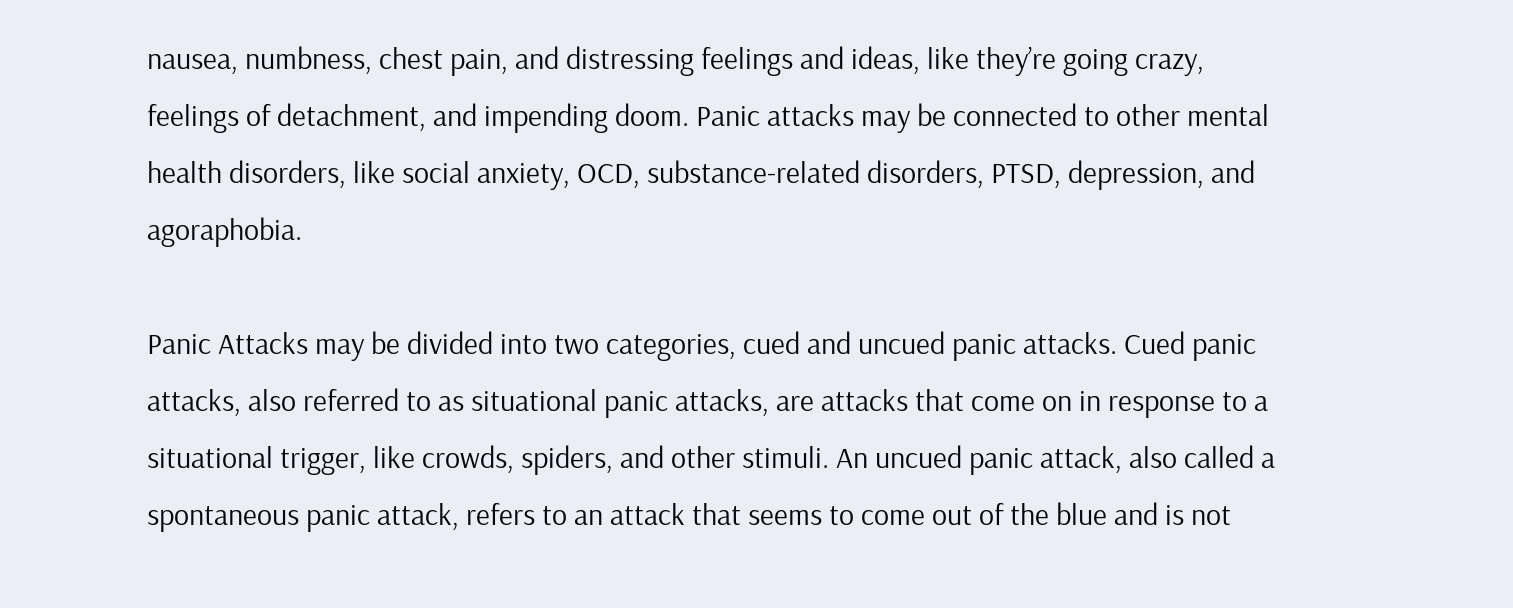nausea, numbness, chest pain, and distressing feelings and ideas, like they’re going crazy, feelings of detachment, and impending doom. Panic attacks may be connected to other mental health disorders, like social anxiety, OCD, substance-related disorders, PTSD, depression, and agoraphobia.

Panic Attacks may be divided into two categories, cued and uncued panic attacks. Cued panic attacks, also referred to as situational panic attacks, are attacks that come on in response to a situational trigger, like crowds, spiders, and other stimuli. An uncued panic attack, also called a spontaneous panic attack, refers to an attack that seems to come out of the blue and is not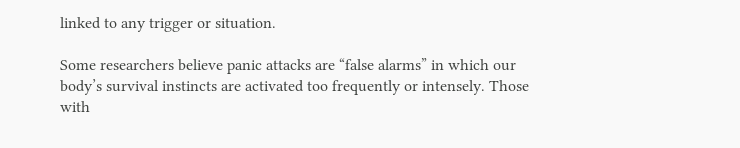linked to any trigger or situation.

Some researchers believe panic attacks are “false alarms” in which our body’s survival instincts are activated too frequently or intensely. Those with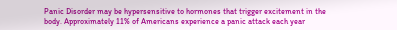Panic Disorder may be hypersensitive to hormones that trigger excitement in the body. Approximately 11% of Americans experience a panic attack each year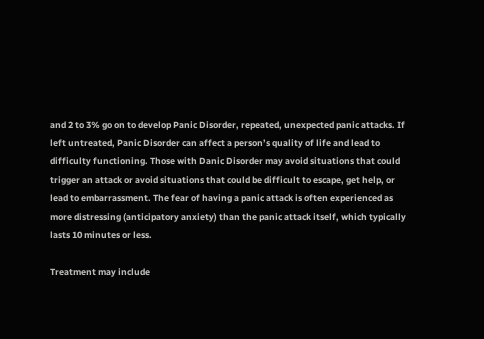and 2 to 3% go on to develop Panic Disorder, repeated, unexpected panic attacks. If left untreated, Panic Disorder can affect a person’s quality of life and lead to difficulty functioning. Those with Danic Disorder may avoid situations that could trigger an attack or avoid situations that could be difficult to escape, get help, or lead to embarrassment. The fear of having a panic attack is often experienced as more distressing (anticipatory anxiety) than the panic attack itself, which typically lasts 10 minutes or less.

Treatment may include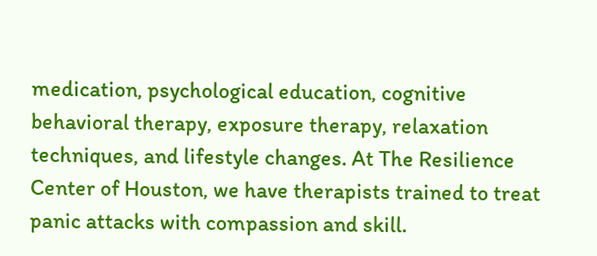medication, psychological education, cognitive behavioral therapy, exposure therapy, relaxation techniques, and lifestyle changes. At The Resilience Center of Houston, we have therapists trained to treat panic attacks with compassion and skill.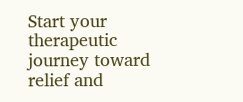Start your therapeutic journey toward relief and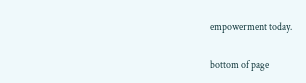empowerment today.

bottom of page